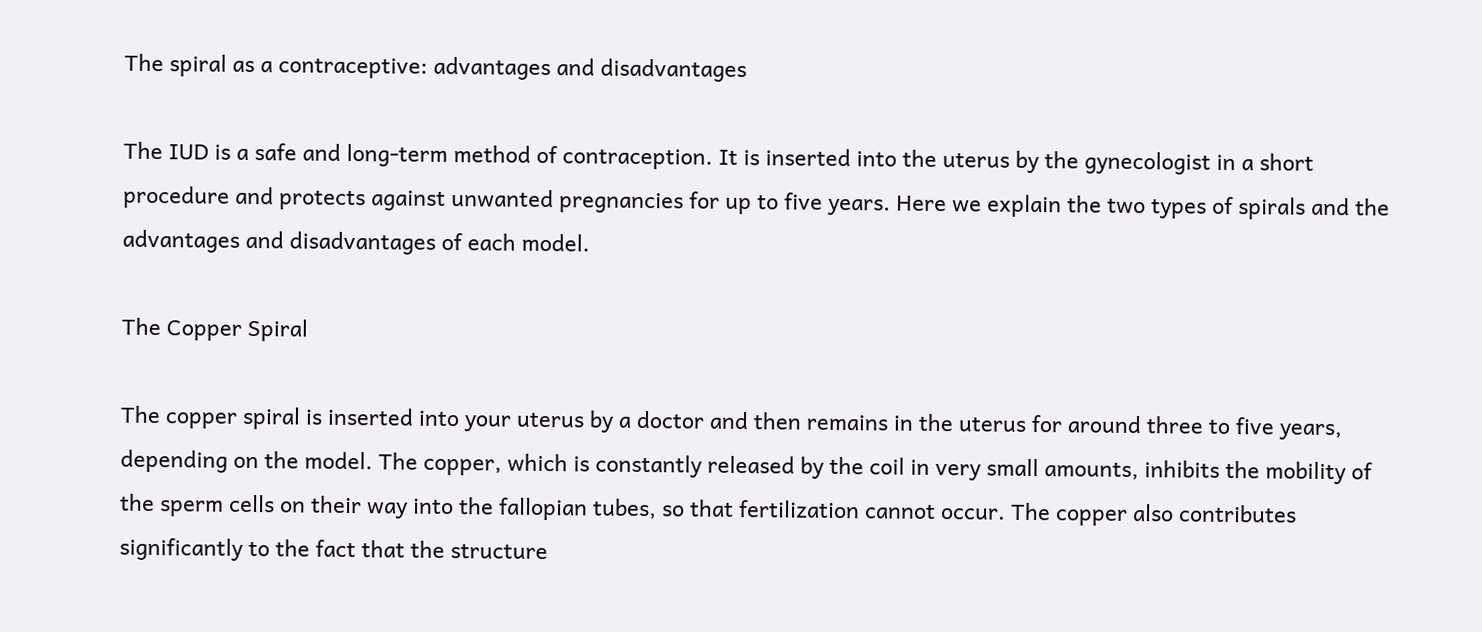The spiral as a contraceptive: advantages and disadvantages

The IUD is a safe and long-term method of contraception. It is inserted into the uterus by the gynecologist in a short procedure and protects against unwanted pregnancies for up to five years. Here we explain the two types of spirals and the advantages and disadvantages of each model.

The Copper Spiral

The copper spiral is inserted into your uterus by a doctor and then remains in the uterus for around three to five years, depending on the model. The copper, which is constantly released by the coil in very small amounts, inhibits the mobility of the sperm cells on their way into the fallopian tubes, so that fertilization cannot occur. The copper also contributes significantly to the fact that the structure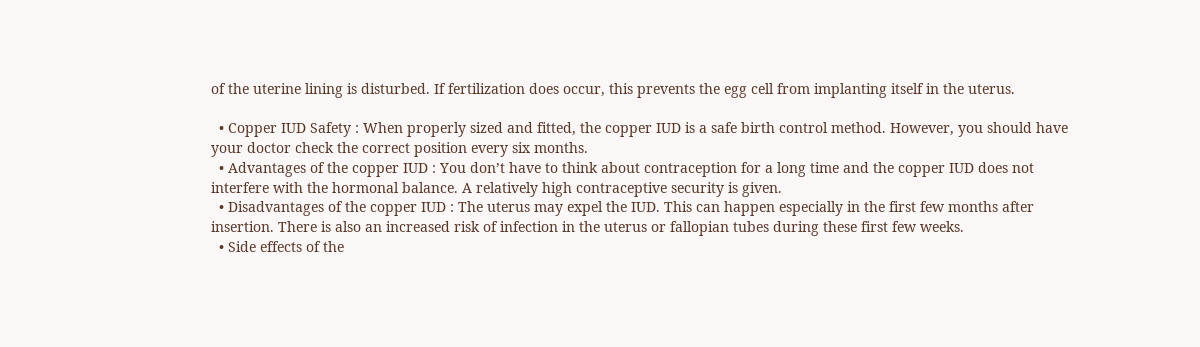of the uterine lining is disturbed. If fertilization does occur, this prevents the egg cell from implanting itself in the uterus.

  • Copper IUD Safety : When properly sized and fitted, the copper IUD is a safe birth control method. However, you should have your doctor check the correct position every six months.
  • Advantages of the copper IUD : You don’t have to think about contraception for a long time and the copper IUD does not interfere with the hormonal balance. A relatively high contraceptive security is given.
  • Disadvantages of the copper IUD : The uterus may expel the IUD. This can happen especially in the first few months after insertion. There is also an increased risk of infection in the uterus or fallopian tubes during these first few weeks.
  • Side effects of the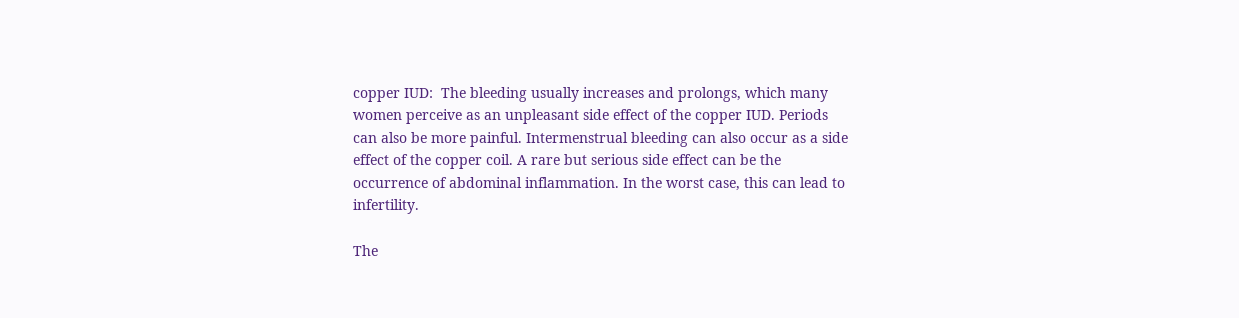copper IUD:  The bleeding usually increases and prolongs, which many women perceive as an unpleasant side effect of the copper IUD. Periods can also be more painful. Intermenstrual bleeding can also occur as a side effect of the copper coil. A rare but serious side effect can be the occurrence of abdominal inflammation. In the worst case, this can lead to infertility.

The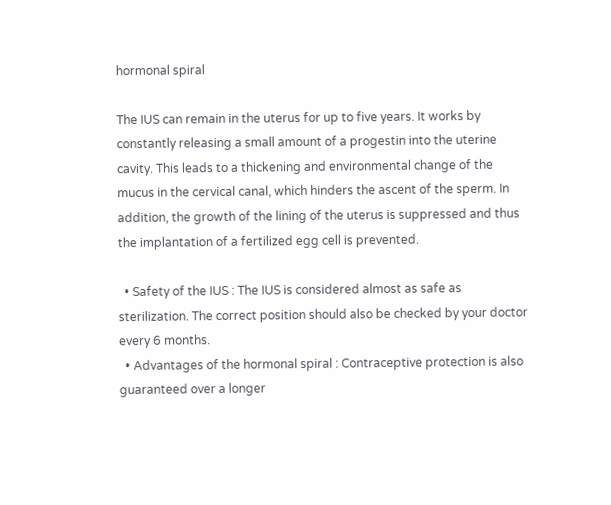hormonal spiral

The IUS can remain in the uterus for up to five years. It works by constantly releasing a small amount of a progestin into the uterine cavity. This leads to a thickening and environmental change of the mucus in the cervical canal, which hinders the ascent of the sperm. In addition, the growth of the lining of the uterus is suppressed and thus the implantation of a fertilized egg cell is prevented.

  • Safety of the IUS : The IUS is considered almost as safe as sterilization. The correct position should also be checked by your doctor every 6 months.
  • Advantages of the hormonal spiral : Contraceptive protection is also guaranteed over a longer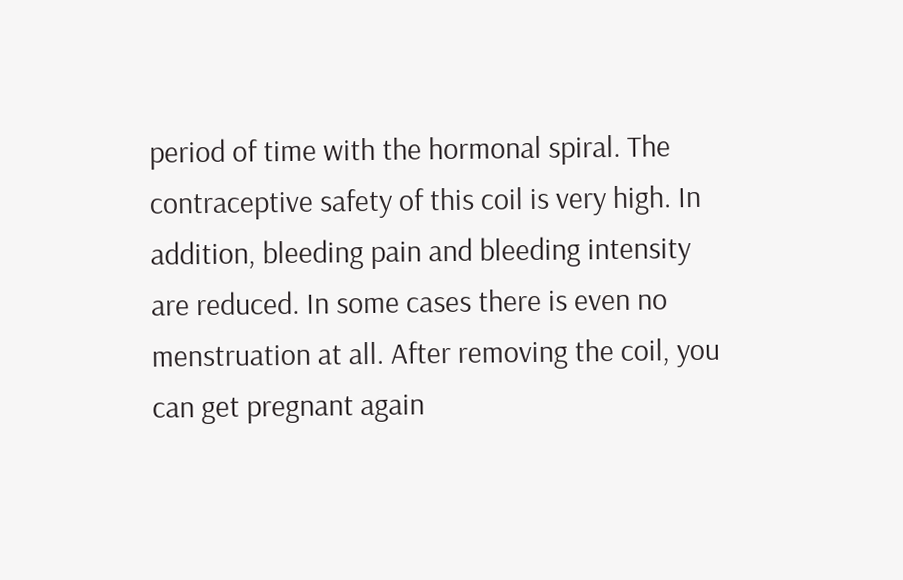period of time with the hormonal spiral. The contraceptive safety of this coil is very high. In addition, bleeding pain and bleeding intensity are reduced. In some cases there is even no menstruation at all. After removing the coil, you can get pregnant again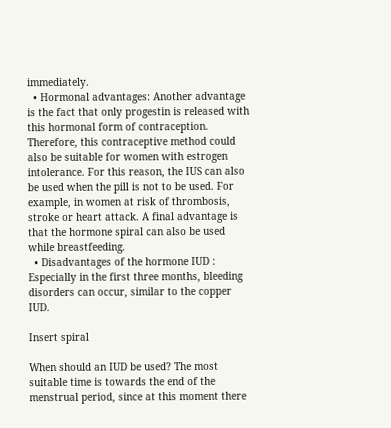immediately.
  • Hormonal advantages: Another advantage is the fact that only progestin is released with this hormonal form of contraception. Therefore, this contraceptive method could also be suitable for women with estrogen intolerance. For this reason, the IUS can also be used when the pill is not to be used. For example, in women at risk of thrombosis, stroke or heart attack. A final advantage is that the hormone spiral can also be used while breastfeeding.
  • Disadvantages of the hormone IUD : Especially in the first three months, bleeding disorders can occur, similar to the copper IUD.

Insert spiral

When should an IUD be used? The most suitable time is towards the end of the menstrual period, since at this moment there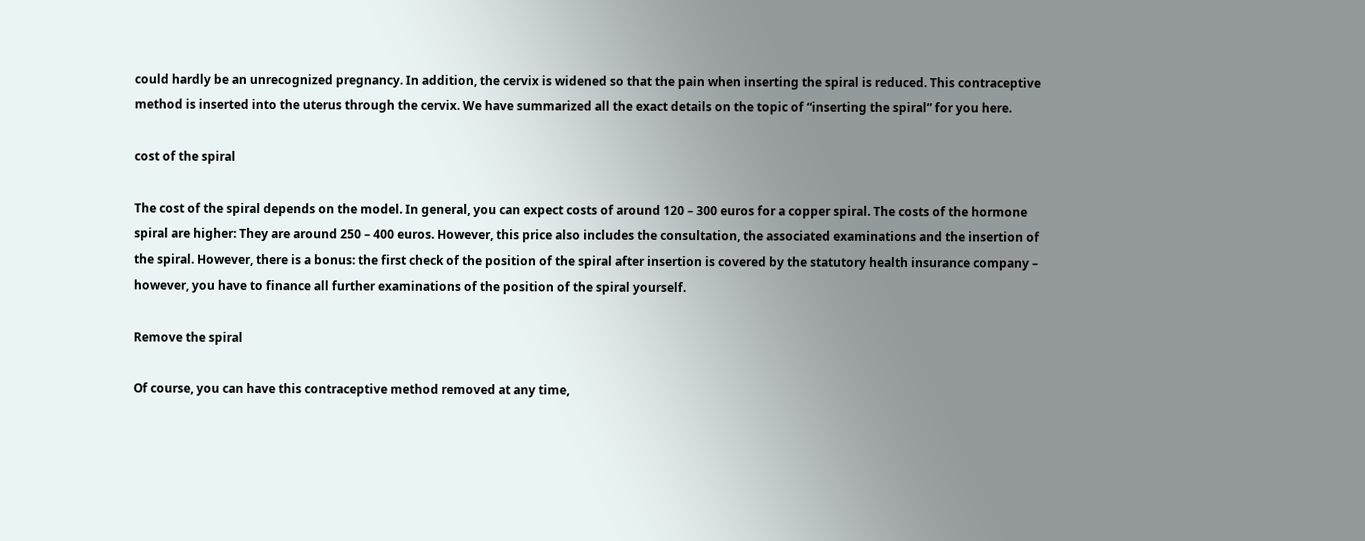could hardly be an unrecognized pregnancy. In addition, the cervix is widened so that the pain when inserting the spiral is reduced. This contraceptive method is inserted into the uterus through the cervix. We have summarized all the exact details on the topic of “inserting the spiral” for you here.

cost of the spiral

The cost of the spiral depends on the model. In general, you can expect costs of around 120 – 300 euros for a copper spiral. The costs of the hormone spiral are higher: They are around 250 – 400 euros. However, this price also includes the consultation, the associated examinations and the insertion of the spiral. However, there is a bonus: the first check of the position of the spiral after insertion is covered by the statutory health insurance company – however, you have to finance all further examinations of the position of the spiral yourself.

Remove the spiral

Of course, you can have this contraceptive method removed at any time,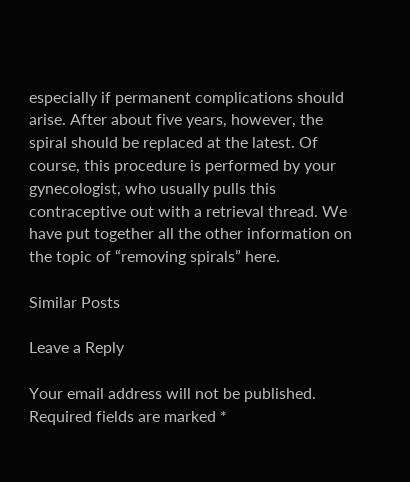especially if permanent complications should arise. After about five years, however, the spiral should be replaced at the latest. Of course, this procedure is performed by your gynecologist, who usually pulls this contraceptive out with a retrieval thread. We have put together all the other information on the topic of “removing spirals” here.

Similar Posts

Leave a Reply

Your email address will not be published. Required fields are marked *